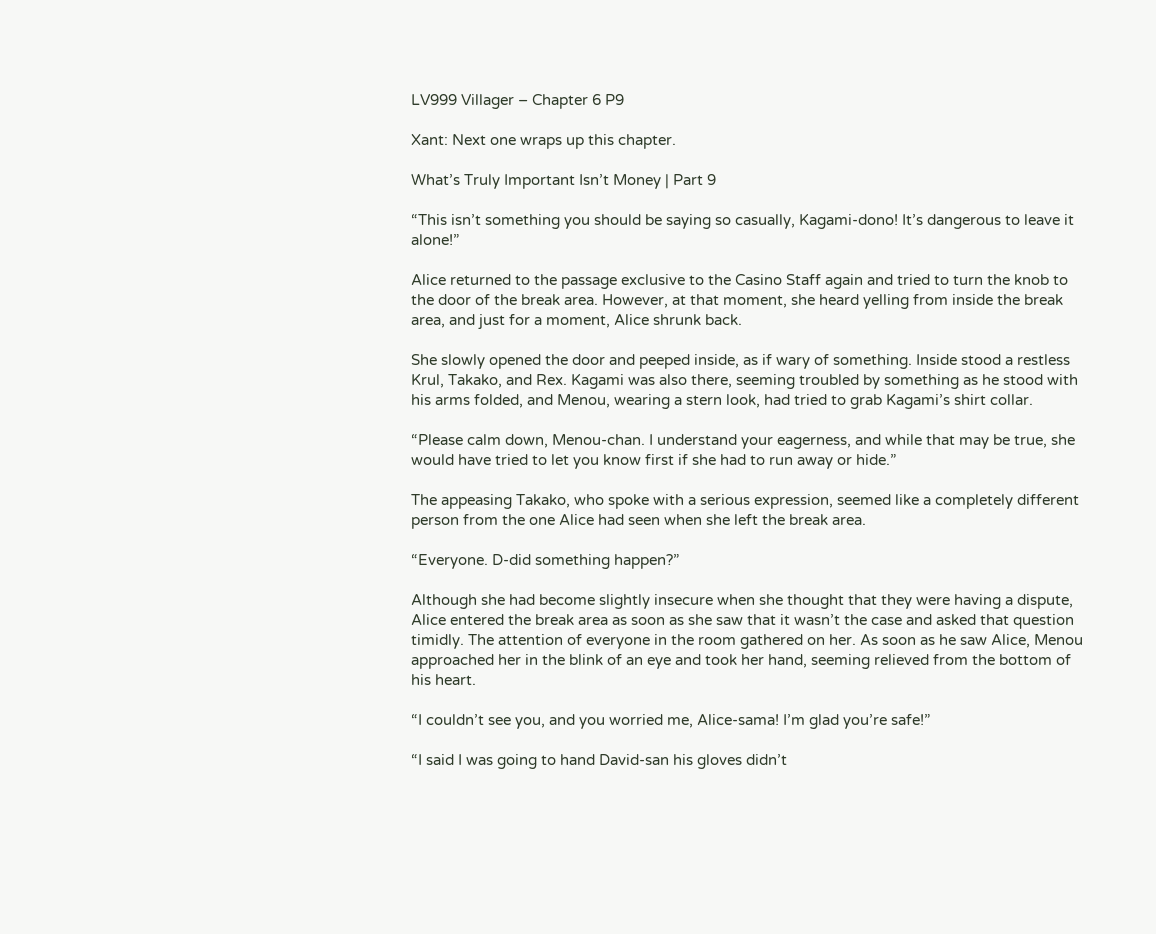LV999 Villager – Chapter 6 P9

Xant: Next one wraps up this chapter.

What’s Truly Important Isn’t Money | Part 9

“This isn’t something you should be saying so casually, Kagami-dono! It’s dangerous to leave it alone!”

Alice returned to the passage exclusive to the Casino Staff again and tried to turn the knob to the door of the break area. However, at that moment, she heard yelling from inside the break area, and just for a moment, Alice shrunk back.

She slowly opened the door and peeped inside, as if wary of something. Inside stood a restless Krul, Takako, and Rex. Kagami was also there, seeming troubled by something as he stood with his arms folded, and Menou, wearing a stern look, had tried to grab Kagami’s shirt collar.

“Please calm down, Menou-chan. I understand your eagerness, and while that may be true, she would have tried to let you know first if she had to run away or hide.”

The appeasing Takako, who spoke with a serious expression, seemed like a completely different person from the one Alice had seen when she left the break area.

“Everyone. D-did something happen?”

Although she had become slightly insecure when she thought that they were having a dispute, Alice entered the break area as soon as she saw that it wasn’t the case and asked that question timidly. The attention of everyone in the room gathered on her. As soon as he saw Alice, Menou approached her in the blink of an eye and took her hand, seeming relieved from the bottom of his heart.

“I couldn’t see you, and you worried me, Alice-sama! I’m glad you’re safe!”

“I said I was going to hand David-san his gloves didn’t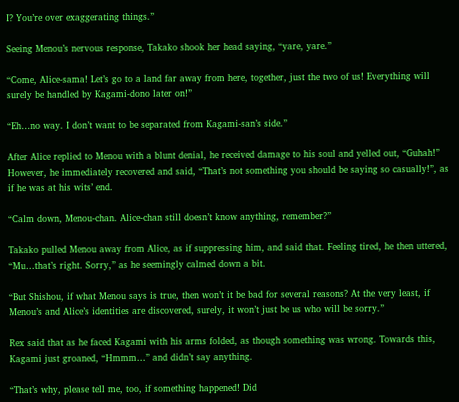I? You’re over exaggerating things.”

Seeing Menou’s nervous response, Takako shook her head saying, “yare, yare.”

“Come, Alice-sama! Let’s go to a land far away from here, together, just the two of us! Everything will surely be handled by Kagami-dono later on!”

“Eh…no way. I don’t want to be separated from Kagami-san’s side.”

After Alice replied to Menou with a blunt denial, he received damage to his soul and yelled out, “Guhah!” However, he immediately recovered and said, “That’s not something you should be saying so casually!”, as if he was at his wits’ end.

“Calm down, Menou-chan. Alice-chan still doesn’t know anything, remember?”

Takako pulled Menou away from Alice, as if suppressing him, and said that. Feeling tired, he then uttered, “Mu…that’s right. Sorry,” as he seemingly calmed down a bit.

“But Shishou, if what Menou says is true, then won’t it be bad for several reasons? At the very least, if Menou’s and Alice’s identities are discovered, surely, it won’t just be us who will be sorry.”

Rex said that as he faced Kagami with his arms folded, as though something was wrong. Towards this, Kagami just groaned, “Hmmm…” and didn’t say anything.

“That’s why, please tell me, too, if something happened! Did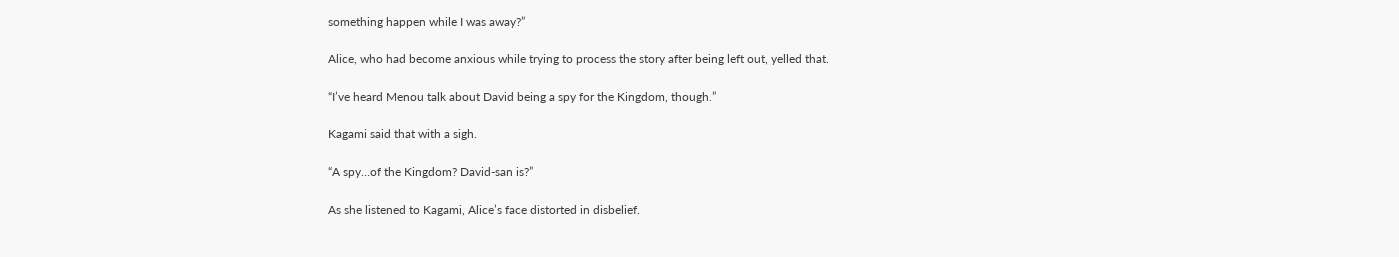something happen while I was away?”

Alice, who had become anxious while trying to process the story after being left out, yelled that.

“I’ve heard Menou talk about David being a spy for the Kingdom, though.”

Kagami said that with a sigh.

“A spy…of the Kingdom? David-san is?”

As she listened to Kagami, Alice’s face distorted in disbelief.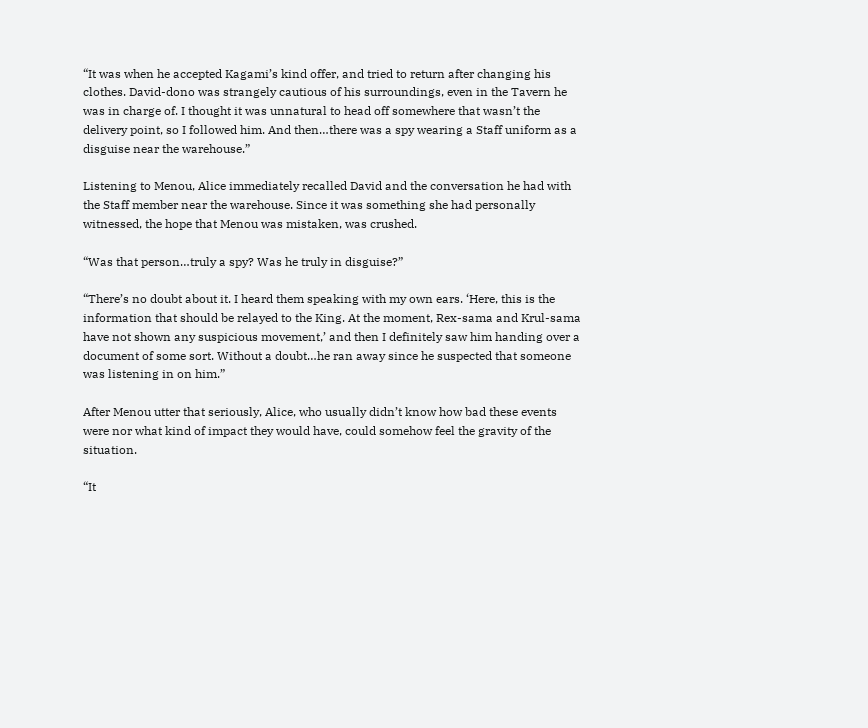“It was when he accepted Kagami’s kind offer, and tried to return after changing his clothes. David-dono was strangely cautious of his surroundings, even in the Tavern he was in charge of. I thought it was unnatural to head off somewhere that wasn’t the delivery point, so I followed him. And then…there was a spy wearing a Staff uniform as a disguise near the warehouse.”

Listening to Menou, Alice immediately recalled David and the conversation he had with the Staff member near the warehouse. Since it was something she had personally witnessed, the hope that Menou was mistaken, was crushed.

“Was that person…truly a spy? Was he truly in disguise?”

“There’s no doubt about it. I heard them speaking with my own ears. ‘Here, this is the information that should be relayed to the King. At the moment, Rex-sama and Krul-sama have not shown any suspicious movement,’ and then I definitely saw him handing over a document of some sort. Without a doubt…he ran away since he suspected that someone was listening in on him.”

After Menou utter that seriously, Alice, who usually didn’t know how bad these events were nor what kind of impact they would have, could somehow feel the gravity of the situation.

“It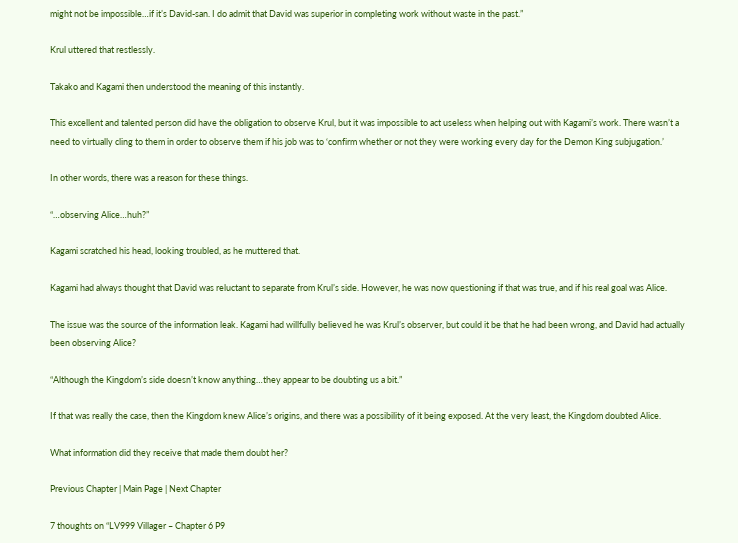might not be impossible…if it’s David-san. I do admit that David was superior in completing work without waste in the past.”

Krul uttered that restlessly.

Takako and Kagami then understood the meaning of this instantly.

This excellent and talented person did have the obligation to observe Krul, but it was impossible to act useless when helping out with Kagami’s work. There wasn’t a need to virtually cling to them in order to observe them if his job was to ‘confirm whether or not they were working every day for the Demon King subjugation.’

In other words, there was a reason for these things.

“…observing Alice…huh?”

Kagami scratched his head, looking troubled, as he muttered that.

Kagami had always thought that David was reluctant to separate from Krul’s side. However, he was now questioning if that was true, and if his real goal was Alice.

The issue was the source of the information leak. Kagami had willfully believed he was Krul’s observer, but could it be that he had been wrong, and David had actually been observing Alice?

“Although the Kingdom’s side doesn’t know anything…they appear to be doubting us a bit.”

If that was really the case, then the Kingdom knew Alice’s origins, and there was a possibility of it being exposed. At the very least, the Kingdom doubted Alice.

What information did they receive that made them doubt her?

Previous Chapter | Main Page | Next Chapter

7 thoughts on “LV999 Villager – Chapter 6 P9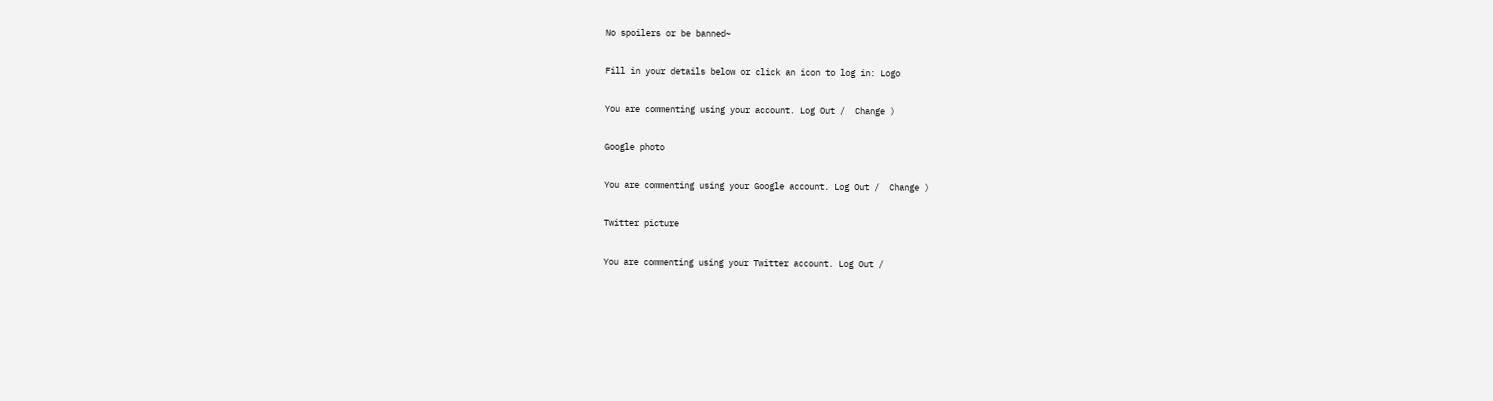No spoilers or be banned~

Fill in your details below or click an icon to log in: Logo

You are commenting using your account. Log Out /  Change )

Google photo

You are commenting using your Google account. Log Out /  Change )

Twitter picture

You are commenting using your Twitter account. Log Out /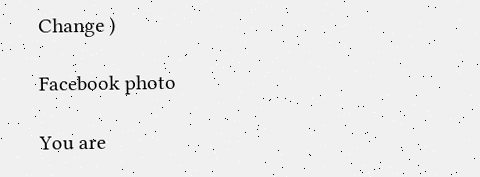Change )

Facebook photo

You are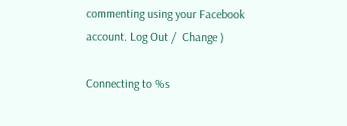commenting using your Facebook account. Log Out /  Change )

Connecting to %s